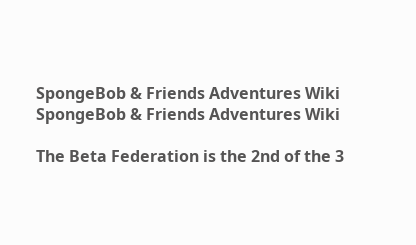SpongeBob & Friends Adventures Wiki
SpongeBob & Friends Adventures Wiki

The Beta Federation is the 2nd of the 3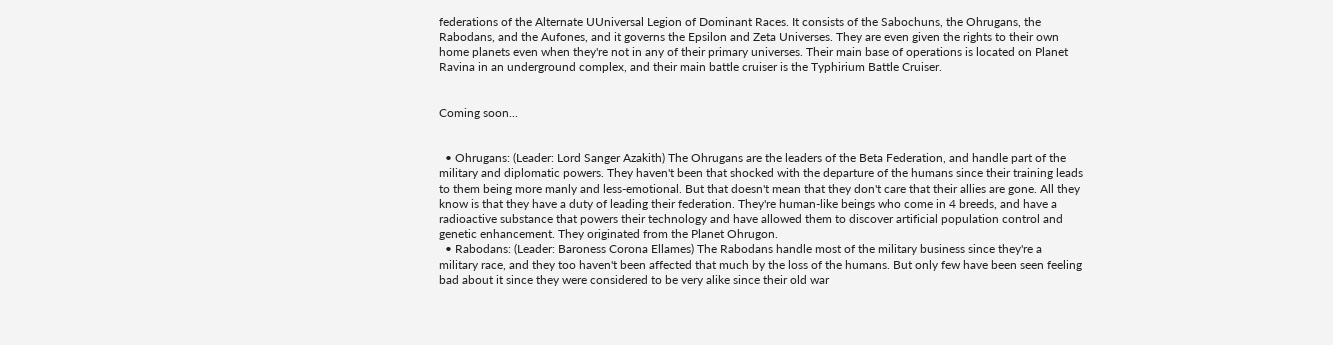federations of the Alternate UUniversal Legion of Dominant Races. It consists of the Sabochuns, the Ohrugans, the Rabodans, and the Aufones, and it governs the Epsilon and Zeta Universes. They are even given the rights to their own home planets even when they're not in any of their primary universes. Their main base of operations is located on Planet Ravina in an underground complex, and their main battle cruiser is the Typhirium Battle Cruiser.


Coming soon...


  • Ohrugans: (Leader: Lord Sanger Azakith) The Ohrugans are the leaders of the Beta Federation, and handle part of the military and diplomatic powers. They haven't been that shocked with the departure of the humans since their training leads to them being more manly and less-emotional. But that doesn't mean that they don't care that their allies are gone. All they know is that they have a duty of leading their federation. They're human-like beings who come in 4 breeds, and have a radioactive substance that powers their technology and have allowed them to discover artificial population control and genetic enhancement. They originated from the Planet Ohrugon.
  • Rabodans: (Leader: Baroness Corona Ellames) The Rabodans handle most of the military business since they're a military race, and they too haven't been affected that much by the loss of the humans. But only few have been seen feeling bad about it since they were considered to be very alike since their old war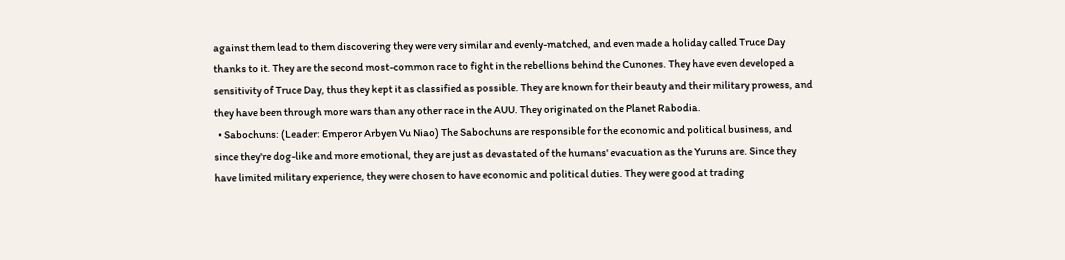against them lead to them discovering they were very similar and evenly-matched, and even made a holiday called Truce Day thanks to it. They are the second most-common race to fight in the rebellions behind the Cunones. They have even developed a sensitivity of Truce Day, thus they kept it as classified as possible. They are known for their beauty and their military prowess, and they have been through more wars than any other race in the AUU. They originated on the Planet Rabodia.
  • Sabochuns: (Leader: Emperor Arbyen Vu Niao) The Sabochuns are responsible for the economic and political business, and since they're dog-like and more emotional, they are just as devastated of the humans' evacuation as the Yuruns are. Since they have limited military experience, they were chosen to have economic and political duties. They were good at trading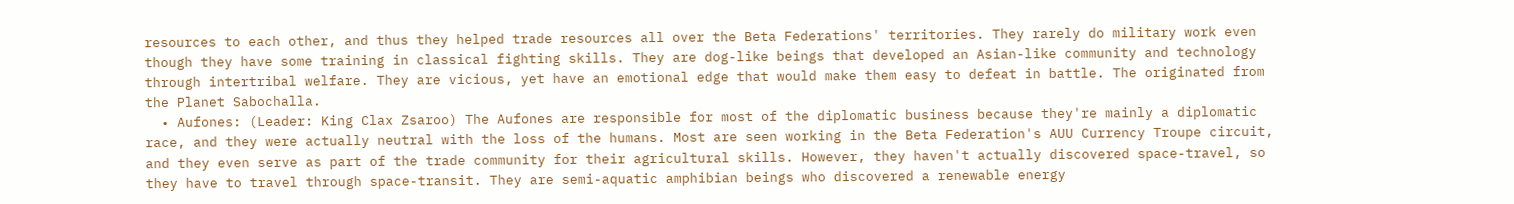resources to each other, and thus they helped trade resources all over the Beta Federations' territories. They rarely do military work even though they have some training in classical fighting skills. They are dog-like beings that developed an Asian-like community and technology through intertribal welfare. They are vicious, yet have an emotional edge that would make them easy to defeat in battle. The originated from the Planet Sabochalla.
  • Aufones: (Leader: King Clax Zsaroo) The Aufones are responsible for most of the diplomatic business because they're mainly a diplomatic race, and they were actually neutral with the loss of the humans. Most are seen working in the Beta Federation's AUU Currency Troupe circuit, and they even serve as part of the trade community for their agricultural skills. However, they haven't actually discovered space-travel, so they have to travel through space-transit. They are semi-aquatic amphibian beings who discovered a renewable energy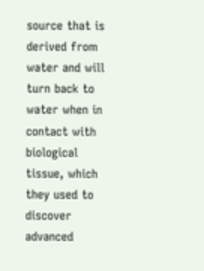source that is derived from water and will turn back to water when in contact with biological tissue, which they used to discover advanced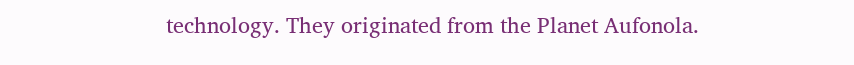technology. They originated from the Planet Aufonola.